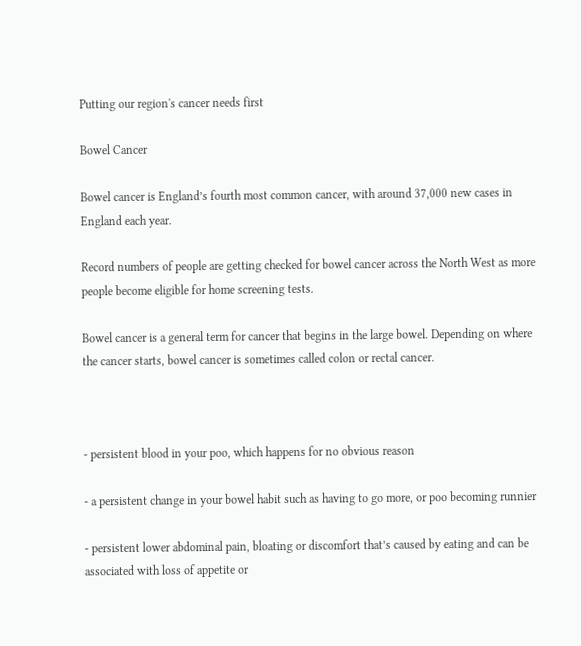Putting our region's cancer needs first

Bowel Cancer

Bowel cancer is England’s fourth most common cancer, with around 37,000 new cases in England each year.

Record numbers of people are getting checked for bowel cancer across the North West as more people become eligible for home screening tests.

Bowel cancer is a general term for cancer that begins in the large bowel. Depending on where the cancer starts, bowel cancer is sometimes called colon or rectal cancer.



- persistent blood in your poo, which happens for no obvious reason

- a persistent change in your bowel habit such as having to go more, or poo becoming runnier

- persistent lower abdominal pain, bloating or discomfort that’s caused by eating and can be associated with loss of appetite or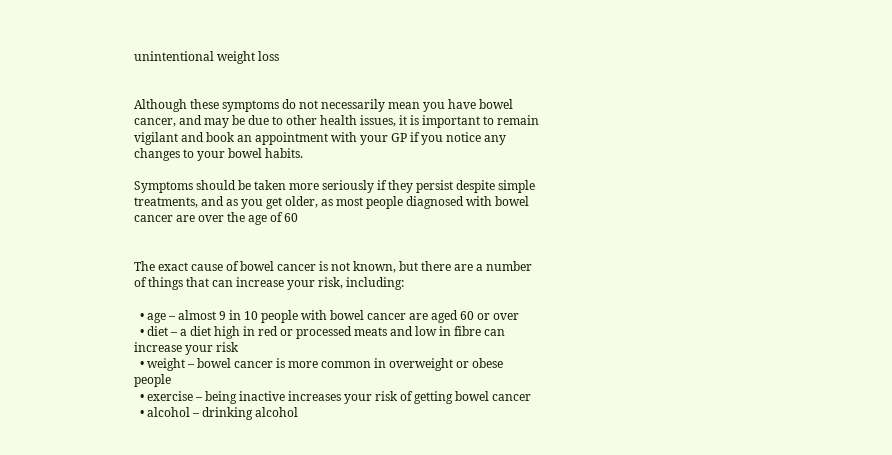unintentional weight loss


Although these symptoms do not necessarily mean you have bowel cancer, and may be due to other health issues, it is important to remain vigilant and book an appointment with your GP if you notice any changes to your bowel habits.

Symptoms should be taken more seriously if they persist despite simple treatments, and as you get older, as most people diagnosed with bowel cancer are over the age of 60


The exact cause of bowel cancer is not known, but there are a number of things that can increase your risk, including:

  • age – almost 9 in 10 people with bowel cancer are aged 60 or over
  • diet – a diet high in red or processed meats and low in fibre can increase your risk
  • weight – bowel cancer is more common in overweight or obese people
  • exercise – being inactive increases your risk of getting bowel cancer
  • alcohol – drinking alcohol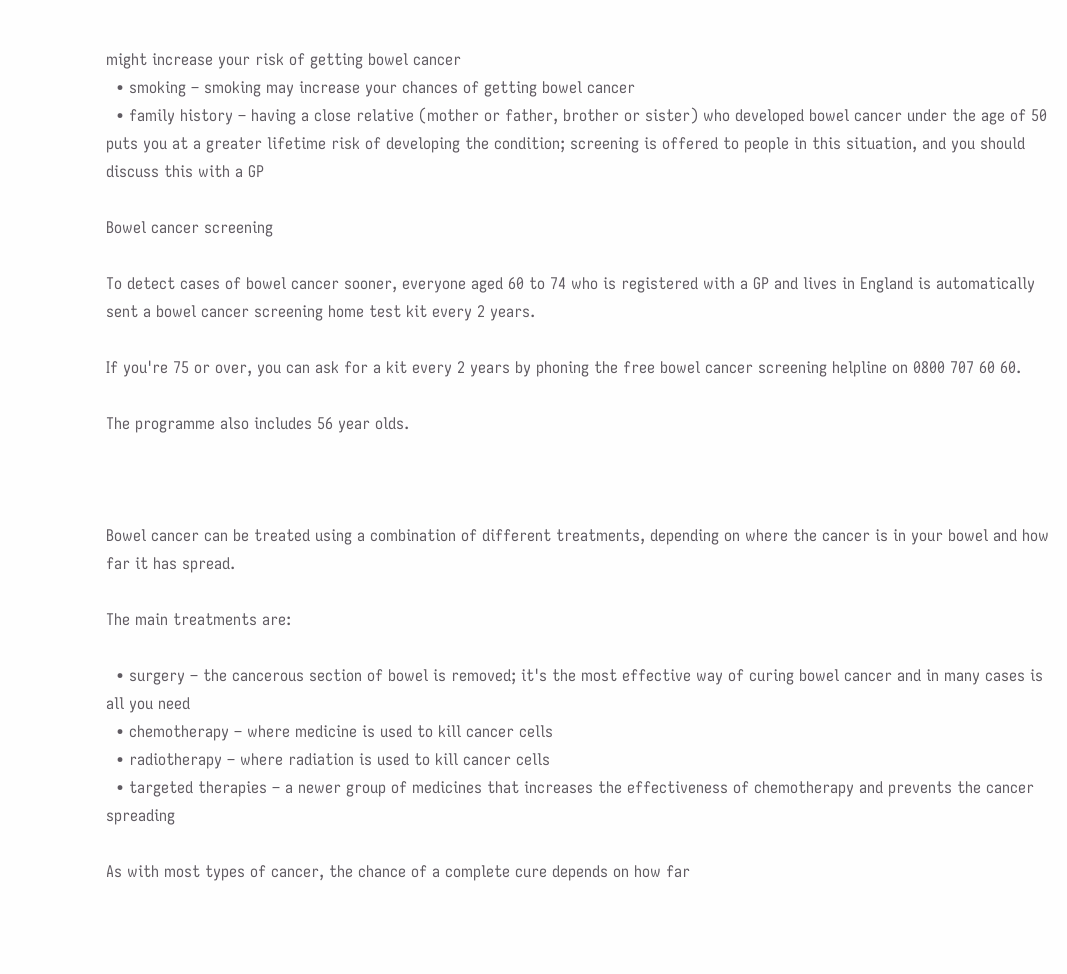might increase your risk of getting bowel cancer
  • smoking – smoking may increase your chances of getting bowel cancer
  • family history – having a close relative (mother or father, brother or sister) who developed bowel cancer under the age of 50 puts you at a greater lifetime risk of developing the condition; screening is offered to people in this situation, and you should discuss this with a GP

Bowel cancer screening

To detect cases of bowel cancer sooner, everyone aged 60 to 74 who is registered with a GP and lives in England is automatically sent a bowel cancer screening home test kit every 2 years.

If you're 75 or over, you can ask for a kit every 2 years by phoning the free bowel cancer screening helpline on 0800 707 60 60.

The programme also includes 56 year olds.



Bowel cancer can be treated using a combination of different treatments, depending on where the cancer is in your bowel and how far it has spread.

The main treatments are:

  • surgery – the cancerous section of bowel is removed; it's the most effective way of curing bowel cancer and in many cases is all you need
  • chemotherapy – where medicine is used to kill cancer cells
  • radiotherapy – where radiation is used to kill cancer cells
  • targeted therapies – a newer group of medicines that increases the effectiveness of chemotherapy and prevents the cancer spreading

As with most types of cancer, the chance of a complete cure depends on how far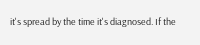it's spread by the time it's diagnosed. If the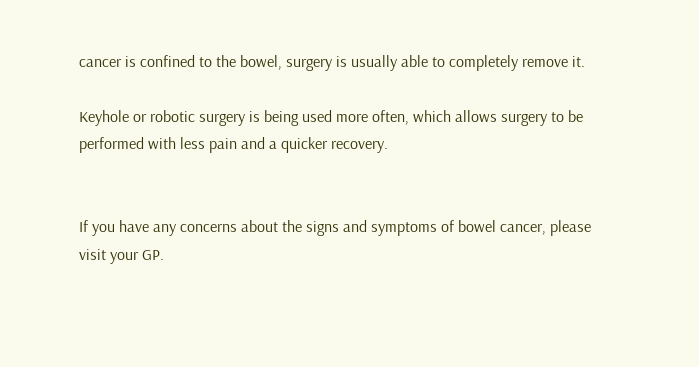cancer is confined to the bowel, surgery is usually able to completely remove it.

Keyhole or robotic surgery is being used more often, which allows surgery to be performed with less pain and a quicker recovery.


If you have any concerns about the signs and symptoms of bowel cancer, please visit your GP.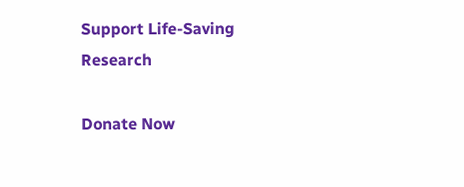Support Life-Saving Research

Donate Now